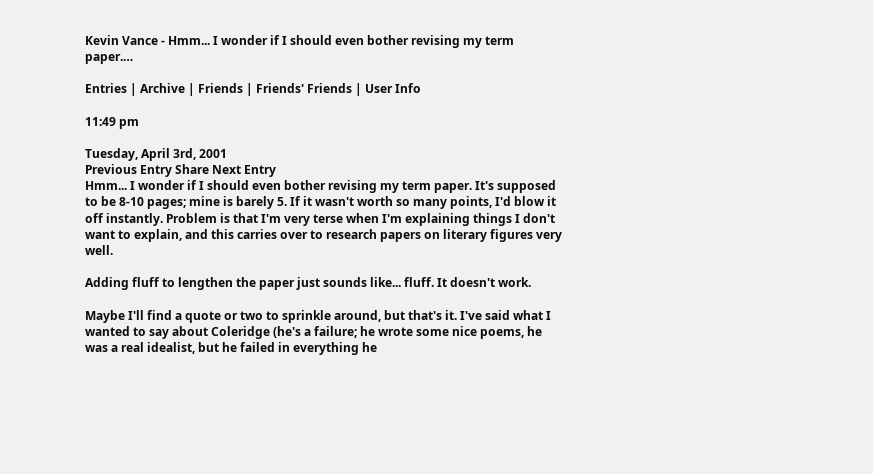Kevin Vance - Hmm... I wonder if I should even bother revising my term paper.…

Entries | Archive | Friends | Friends' Friends | User Info

11:49 pm

Tuesday, April 3rd, 2001
Previous Entry Share Next Entry
Hmm... I wonder if I should even bother revising my term paper. It's supposed to be 8-10 pages; mine is barely 5. If it wasn't worth so many points, I'd blow it off instantly. Problem is that I'm very terse when I'm explaining things I don't want to explain, and this carries over to research papers on literary figures very well.

Adding fluff to lengthen the paper just sounds like... fluff. It doesn't work.

Maybe I'll find a quote or two to sprinkle around, but that's it. I've said what I wanted to say about Coleridge (he's a failure; he wrote some nice poems, he was a real idealist, but he failed in everything he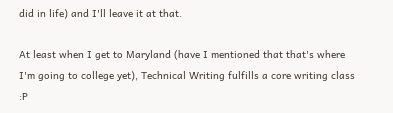did in life) and I'll leave it at that.

At least when I get to Maryland (have I mentioned that that's where I'm going to college yet), Technical Writing fulfills a core writing class :P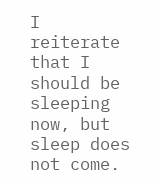I reiterate that I should be sleeping now, but sleep does not come.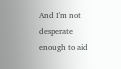And I'm not desperate enough to aid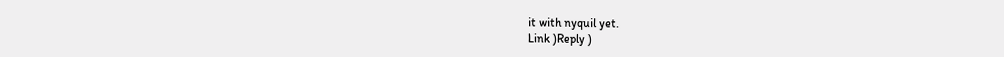it with nyquil yet.
Link )Reply )